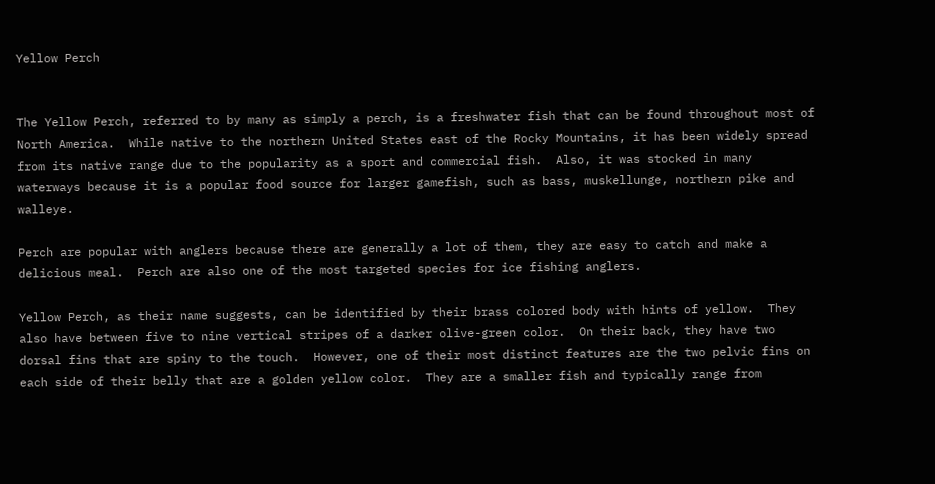Yellow Perch


The Yellow Perch, referred to by many as simply a perch, is a freshwater fish that can be found throughout most of North America.  While native to the northern United States east of the Rocky Mountains, it has been widely spread from its native range due to the popularity as a sport and commercial fish.  Also, it was stocked in many waterways because it is a popular food source for larger gamefish, such as bass, muskellunge, northern pike and walleye.

Perch are popular with anglers because there are generally a lot of them, they are easy to catch and make a delicious meal.  Perch are also one of the most targeted species for ice fishing anglers.

Yellow Perch, as their name suggests, can be identified by their brass colored body with hints of yellow.  They also have between five to nine vertical stripes of a darker olive-green color.  On their back, they have two dorsal fins that are spiny to the touch.  However, one of their most distinct features are the two pelvic fins on each side of their belly that are a golden yellow color.  They are a smaller fish and typically range from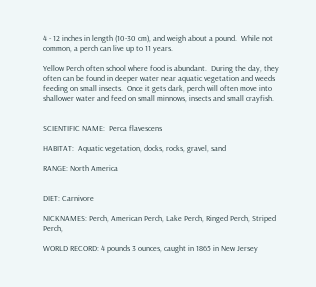4 - 12 inches in length (10-30 cm), and weigh about a pound.  While not common, a perch can live up to 11 years.

Yellow Perch often school where food is abundant.  During the day, they often can be found in deeper water near aquatic vegetation and weeds feeding on small insects.  Once it gets dark, perch will often move into shallower water and feed on small minnows, insects and small crayfish.


SCIENTIFIC NAME:  Perca flavescens

HABITAT:  Aquatic vegetation, docks, rocks, gravel, sand

RANGE: North America


DIET: Carnivore

NICKNAMES: Perch, American Perch, Lake Perch, Ringed Perch, Striped Perch,

WORLD RECORD: 4 pounds 3 ounces, caught in 1865 in New Jersey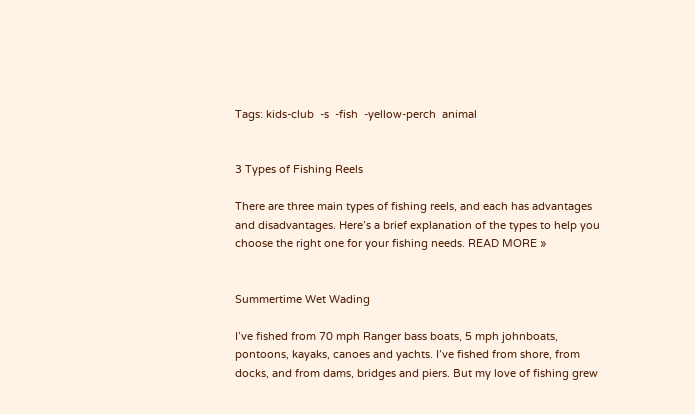Tags: kids-club  -s  -fish  -yellow-perch  animal


3 Types of Fishing Reels

There are three main types of fishing reels, and each has advantages and disadvantages. Here’s a brief explanation of the types to help you choose the right one for your fishing needs. READ MORE »


Summertime Wet Wading

I’ve fished from 70 mph Ranger bass boats, 5 mph johnboats, pontoons, kayaks, canoes and yachts. I’ve fished from shore, from docks, and from dams, bridges and piers. But my love of fishing grew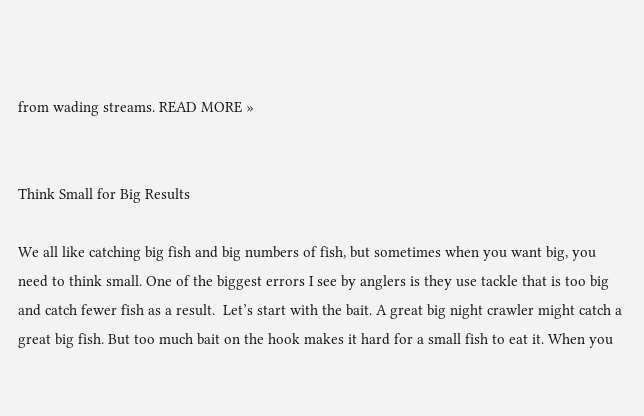from wading streams. READ MORE »


Think Small for Big Results

We all like catching big fish and big numbers of fish, but sometimes when you want big, you need to think small. One of the biggest errors I see by anglers is they use tackle that is too big and catch fewer fish as a result.  Let’s start with the bait. A great big night crawler might catch a great big fish. But too much bait on the hook makes it hard for a small fish to eat it. When you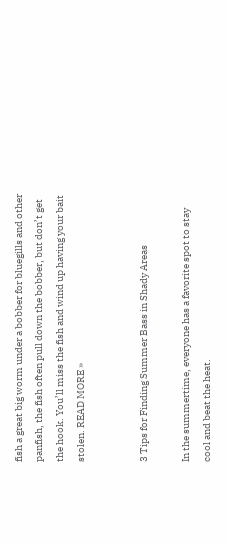fish a great big worm under a bobber for bluegills and other panfish, the fish often pull down the bobber, but don’t get the hook. You’ll miss the fish and wind up having your bait stolen. READ MORE »


3 Tips for Finding Summer Bass in Shady Areas

In the summertime, everyone has a favorite spot to stay cool and beat the heat.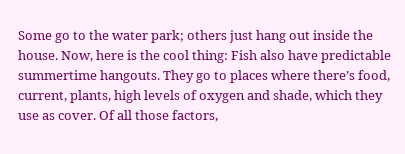Some go to the water park; others just hang out inside the house. Now, here is the cool thing: Fish also have predictable summertime hangouts. They go to places where there’s food, current, plants, high levels of oxygen and shade, which they use as cover. Of all those factors,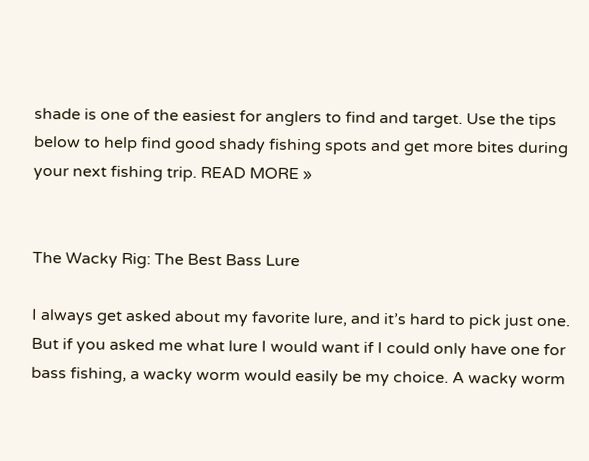shade is one of the easiest for anglers to find and target. Use the tips below to help find good shady fishing spots and get more bites during your next fishing trip. READ MORE »


The Wacky Rig: The Best Bass Lure

I always get asked about my favorite lure, and it’s hard to pick just one. But if you asked me what lure I would want if I could only have one for bass fishing, a wacky worm would easily be my choice. A wacky worm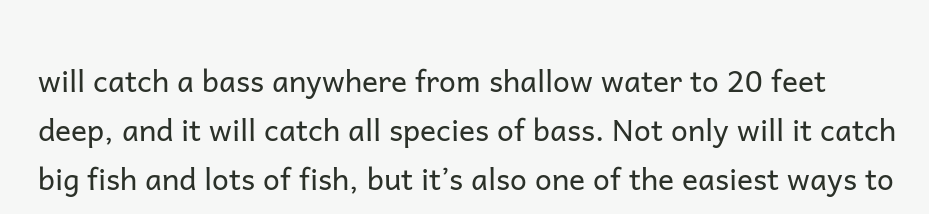will catch a bass anywhere from shallow water to 20 feet deep, and it will catch all species of bass. Not only will it catch big fish and lots of fish, but it’s also one of the easiest ways to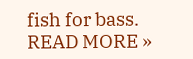fish for bass. READ MORE »